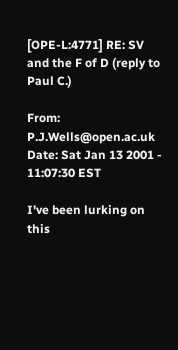[OPE-L:4771] RE: SV and the F of D (reply to Paul C.)

From: P.J.Wells@open.ac.uk
Date: Sat Jan 13 2001 - 11:07:30 EST

I've been lurking on this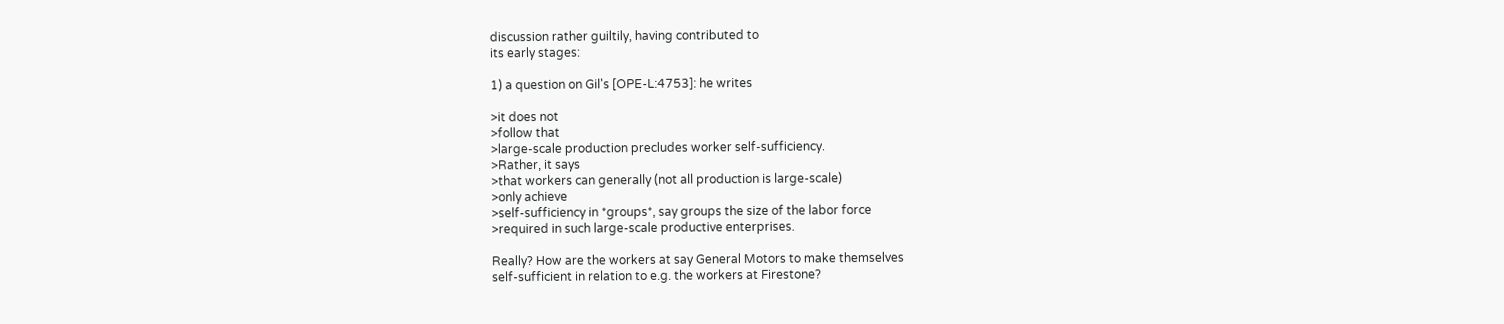discussion rather guiltily, having contributed to
its early stages:

1) a question on Gil's [OPE-L:4753]: he writes

>it does not
>follow that
>large-scale production precludes worker self-sufficiency.
>Rather, it says
>that workers can generally (not all production is large-scale)
>only achieve
>self-sufficiency in *groups*, say groups the size of the labor force
>required in such large-scale productive enterprises.

Really? How are the workers at say General Motors to make themselves
self-sufficient in relation to e.g. the workers at Firestone?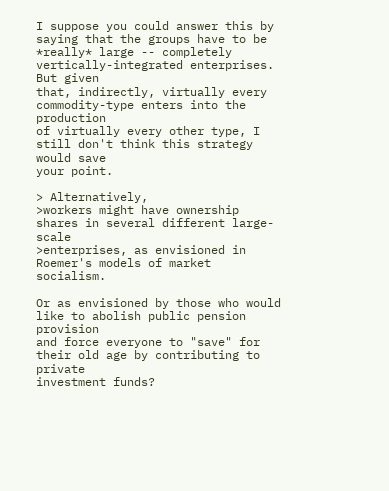I suppose you could answer this by saying that the groups have to be
*really* large -- completely vertically-integrated enterprises. But given
that, indirectly, virtually every commodity-type enters into the production
of virtually every other type, I still don't think this strategy would save
your point.

> Alternatively,
>workers might have ownership shares in several different large-scale
>enterprises, as envisioned in Roemer's models of market socialism.

Or as envisioned by those who would like to abolish public pension provision
and force everyone to "save" for their old age by contributing to private
investment funds?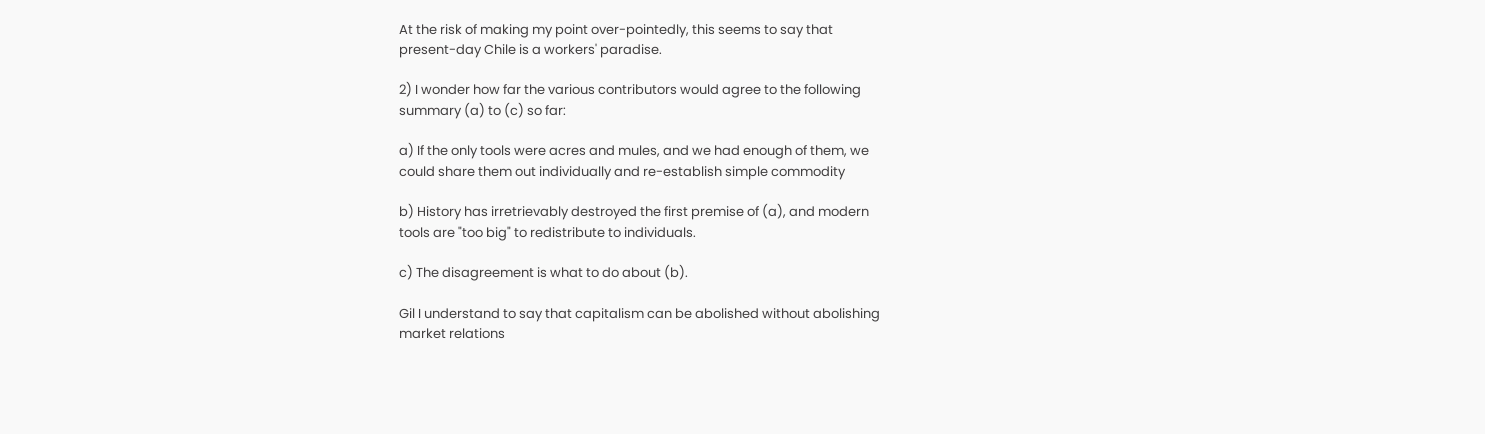At the risk of making my point over-pointedly, this seems to say that
present-day Chile is a workers' paradise.

2) I wonder how far the various contributors would agree to the following
summary (a) to (c) so far:

a) If the only tools were acres and mules, and we had enough of them, we
could share them out individually and re-establish simple commodity

b) History has irretrievably destroyed the first premise of (a), and modern
tools are "too big" to redistribute to individuals.

c) The disagreement is what to do about (b).

Gil I understand to say that capitalism can be abolished without abolishing
market relations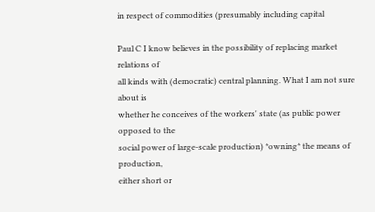in respect of commodities (presumably including capital

Paul C I know believes in the possibility of replacing market relations of
all kinds with (democratic) central planning. What I am not sure about is
whether he conceives of the workers' state (as public power opposed to the
social power of large-scale production) *owning* the means of production,
either short or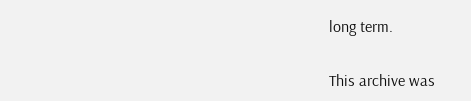long term.


This archive was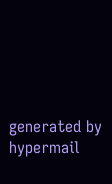generated by hypermail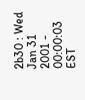2b30 : Wed Jan 31 2001 - 00:00:03 EST